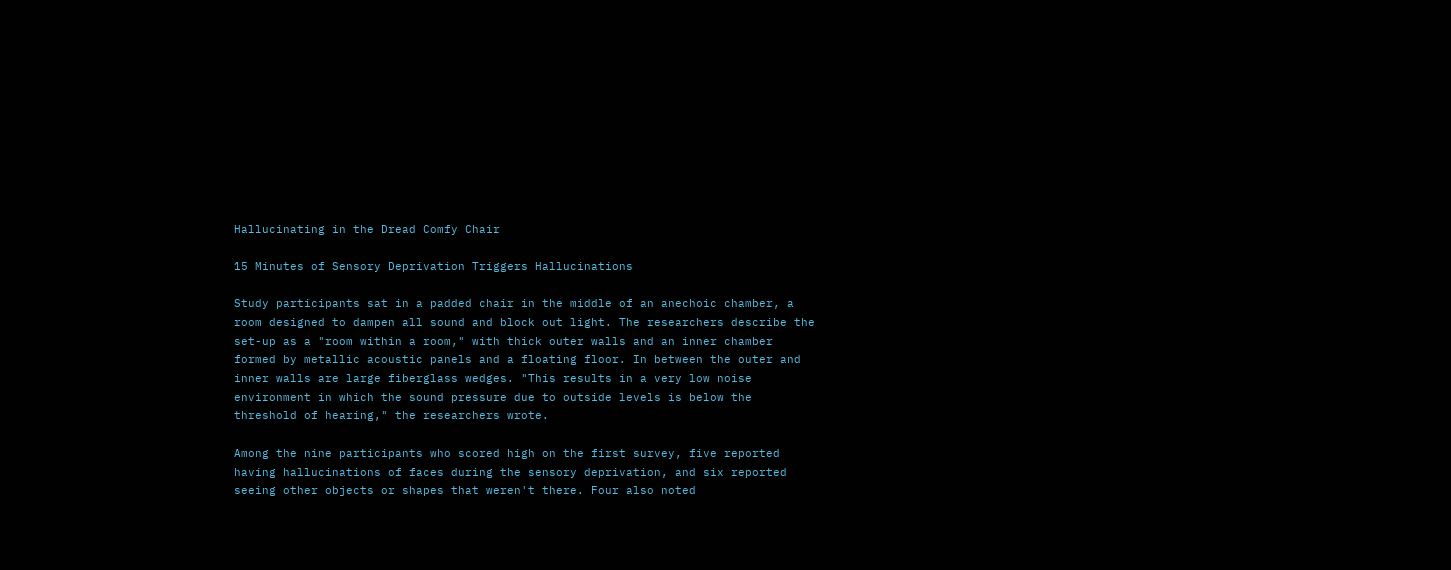Hallucinating in the Dread Comfy Chair

15 Minutes of Sensory Deprivation Triggers Hallucinations

Study participants sat in a padded chair in the middle of an anechoic chamber, a room designed to dampen all sound and block out light. The researchers describe the set-up as a "room within a room," with thick outer walls and an inner chamber formed by metallic acoustic panels and a floating floor. In between the outer and inner walls are large fiberglass wedges. "This results in a very low noise environment in which the sound pressure due to outside levels is below the threshold of hearing," the researchers wrote.

Among the nine participants who scored high on the first survey, five reported having hallucinations of faces during the sensory deprivation, and six reported seeing other objects or shapes that weren't there. Four also noted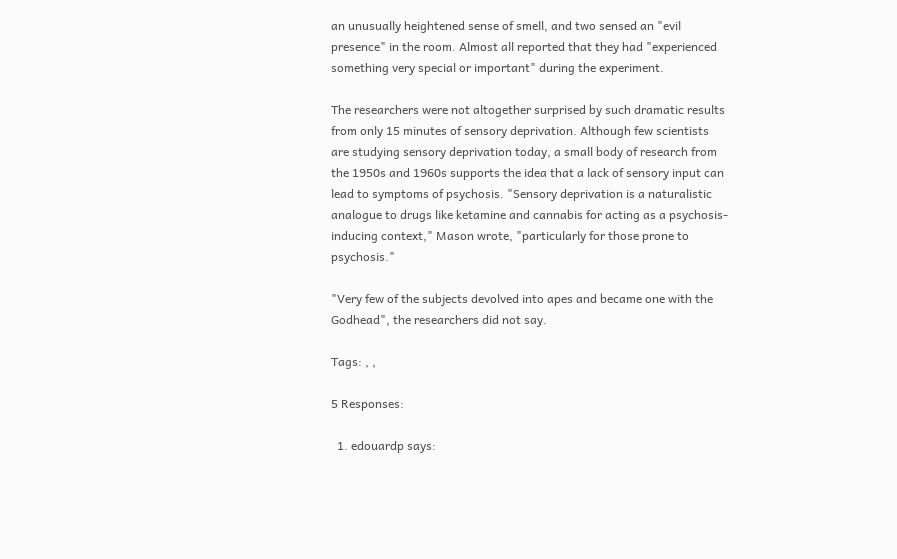an unusually heightened sense of smell, and two sensed an "evil presence" in the room. Almost all reported that they had "experienced something very special or important" during the experiment.

The researchers were not altogether surprised by such dramatic results from only 15 minutes of sensory deprivation. Although few scientists are studying sensory deprivation today, a small body of research from the 1950s and 1960s supports the idea that a lack of sensory input can lead to symptoms of psychosis. "Sensory deprivation is a naturalistic analogue to drugs like ketamine and cannabis for acting as a psychosis-inducing context," Mason wrote, "particularly for those prone to psychosis."

"Very few of the subjects devolved into apes and became one with the Godhead", the researchers did not say.

Tags: , ,

5 Responses:

  1. edouardp says: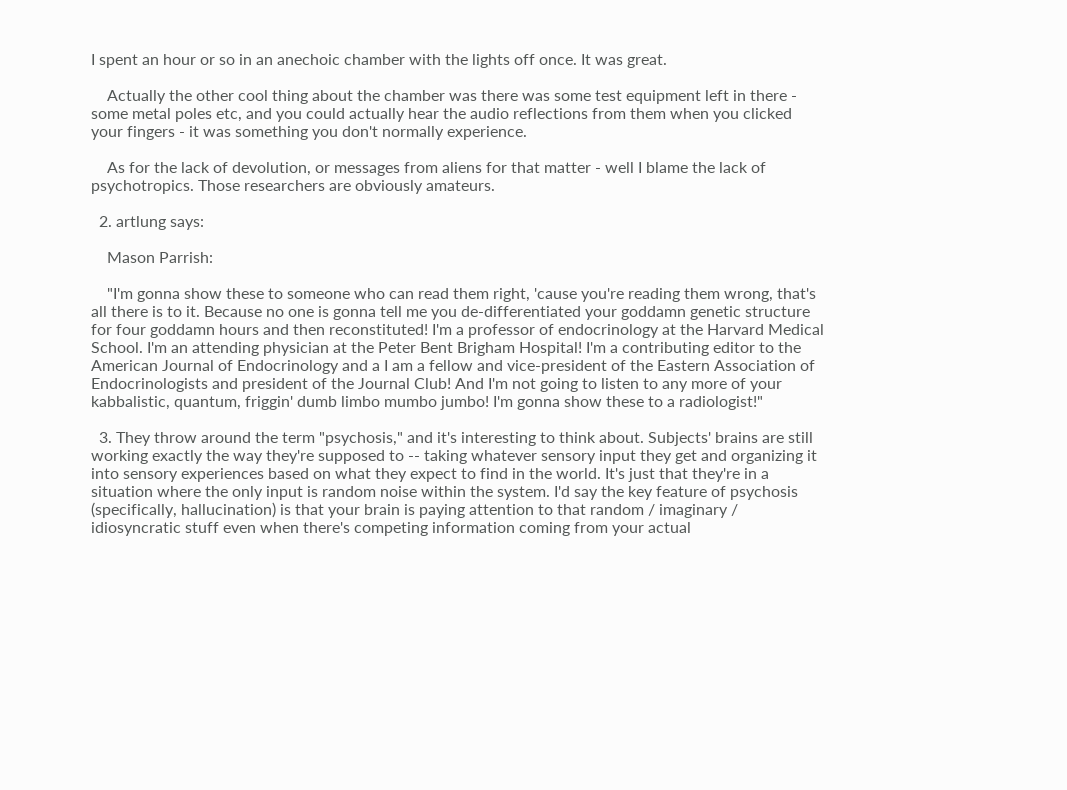I spent an hour or so in an anechoic chamber with the lights off once. It was great.

    Actually the other cool thing about the chamber was there was some test equipment left in there - some metal poles etc, and you could actually hear the audio reflections from them when you clicked your fingers - it was something you don't normally experience.

    As for the lack of devolution, or messages from aliens for that matter - well I blame the lack of psychotropics. Those researchers are obviously amateurs.

  2. artlung says:

    Mason Parrish:

    "I'm gonna show these to someone who can read them right, 'cause you're reading them wrong, that's all there is to it. Because no one is gonna tell me you de-differentiated your goddamn genetic structure for four goddamn hours and then reconstituted! I'm a professor of endocrinology at the Harvard Medical School. I'm an attending physician at the Peter Bent Brigham Hospital! I'm a contributing editor to the American Journal of Endocrinology and a I am a fellow and vice-president of the Eastern Association of Endocrinologists and president of the Journal Club! And I'm not going to listen to any more of your kabbalistic, quantum, friggin' dumb limbo mumbo jumbo! I'm gonna show these to a radiologist!"

  3. They throw around the term "psychosis," and it's interesting to think about. Subjects' brains are still working exactly the way they're supposed to -- taking whatever sensory input they get and organizing it into sensory experiences based on what they expect to find in the world. It's just that they're in a situation where the only input is random noise within the system. I'd say the key feature of psychosis (specifically, hallucination) is that your brain is paying attention to that random / imaginary / idiosyncratic stuff even when there's competing information coming from your actual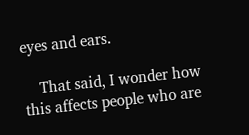eyes and ears.

    That said, I wonder how this affects people who are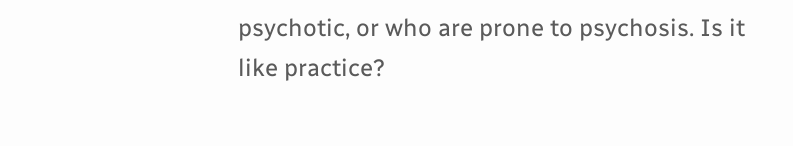psychotic, or who are prone to psychosis. Is it like practice?